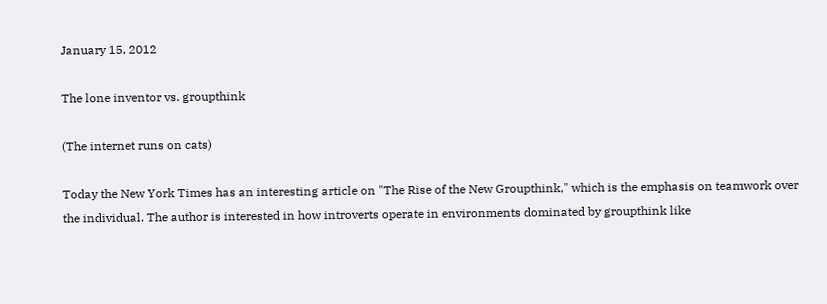January 15, 2012

The lone inventor vs. groupthink

(The internet runs on cats)

Today the New York Times has an interesting article on "The Rise of the New Groupthink," which is the emphasis on teamwork over the individual. The author is interested in how introverts operate in environments dominated by groupthink like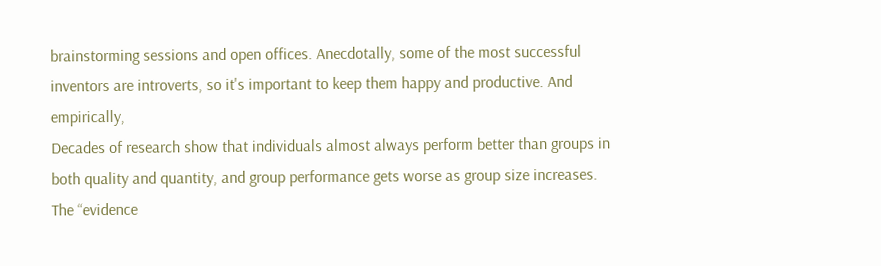brainstorming sessions and open offices. Anecdotally, some of the most successful inventors are introverts, so it's important to keep them happy and productive. And empirically,
Decades of research show that individuals almost always perform better than groups in both quality and quantity, and group performance gets worse as group size increases. The “evidence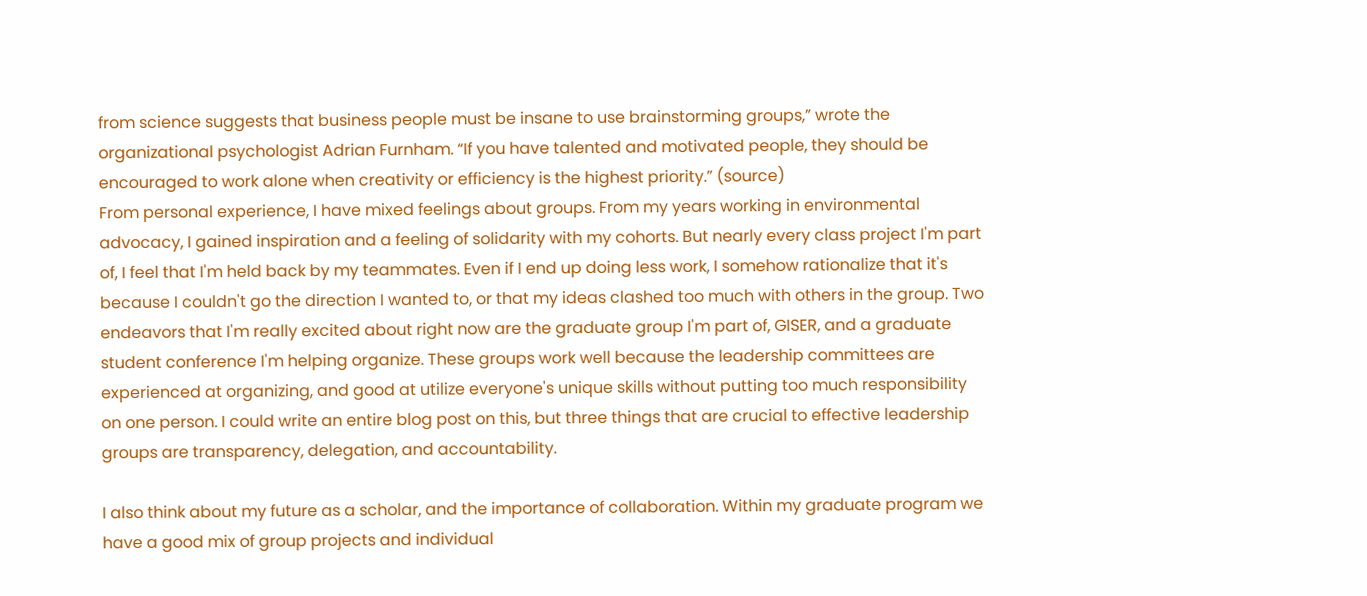from science suggests that business people must be insane to use brainstorming groups,” wrote the organizational psychologist Adrian Furnham. “If you have talented and motivated people, they should be encouraged to work alone when creativity or efficiency is the highest priority.” (source)
From personal experience, I have mixed feelings about groups. From my years working in environmental advocacy, I gained inspiration and a feeling of solidarity with my cohorts. But nearly every class project I'm part of, I feel that I'm held back by my teammates. Even if I end up doing less work, I somehow rationalize that it's because I couldn't go the direction I wanted to, or that my ideas clashed too much with others in the group. Two endeavors that I'm really excited about right now are the graduate group I'm part of, GISER, and a graduate student conference I'm helping organize. These groups work well because the leadership committees are experienced at organizing, and good at utilize everyone's unique skills without putting too much responsibility on one person. I could write an entire blog post on this, but three things that are crucial to effective leadership groups are transparency, delegation, and accountability.

I also think about my future as a scholar, and the importance of collaboration. Within my graduate program we have a good mix of group projects and individual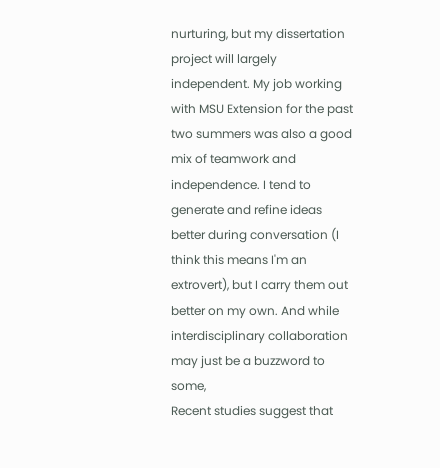nurturing, but my dissertation project will largely independent. My job working with MSU Extension for the past two summers was also a good mix of teamwork and independence. I tend to generate and refine ideas better during conversation (I think this means I'm an extrovert), but I carry them out better on my own. And while interdisciplinary collaboration may just be a buzzword to some,
Recent studies suggest that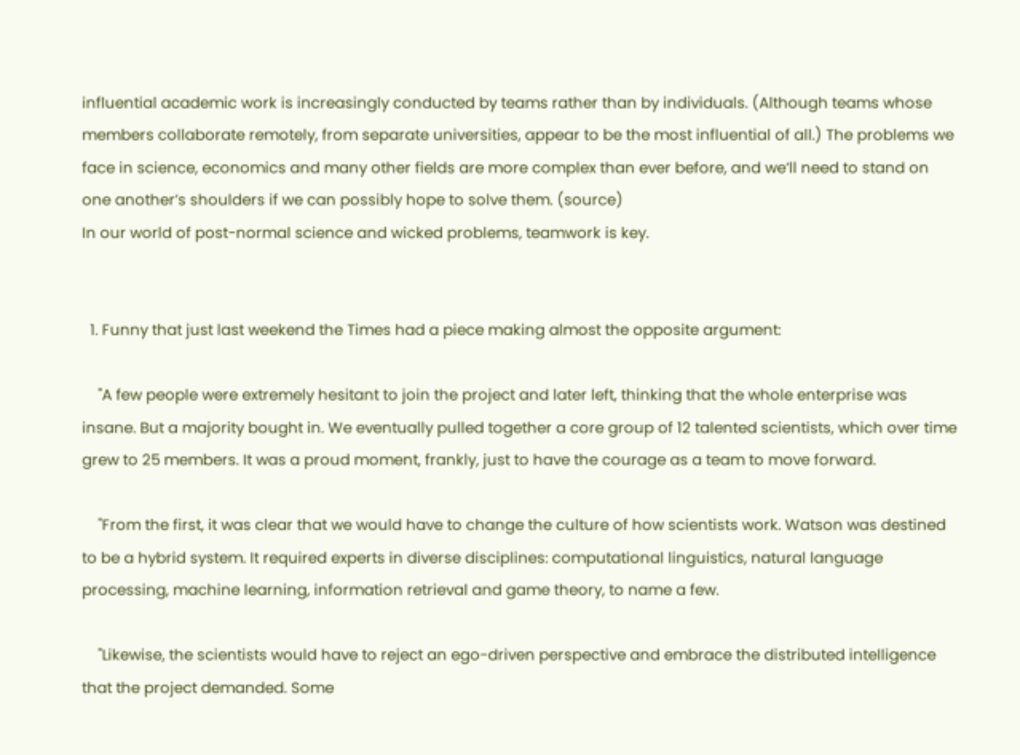influential academic work is increasingly conducted by teams rather than by individuals. (Although teams whose members collaborate remotely, from separate universities, appear to be the most influential of all.) The problems we face in science, economics and many other fields are more complex than ever before, and we’ll need to stand on one another’s shoulders if we can possibly hope to solve them. (source)
In our world of post-normal science and wicked problems, teamwork is key.


  1. Funny that just last weekend the Times had a piece making almost the opposite argument:

    "A few people were extremely hesitant to join the project and later left, thinking that the whole enterprise was insane. But a majority bought in. We eventually pulled together a core group of 12 talented scientists, which over time grew to 25 members. It was a proud moment, frankly, just to have the courage as a team to move forward.

    "From the first, it was clear that we would have to change the culture of how scientists work. Watson was destined to be a hybrid system. It required experts in diverse disciplines: computational linguistics, natural language processing, machine learning, information retrieval and game theory, to name a few.

    "Likewise, the scientists would have to reject an ego-driven perspective and embrace the distributed intelligence that the project demanded. Some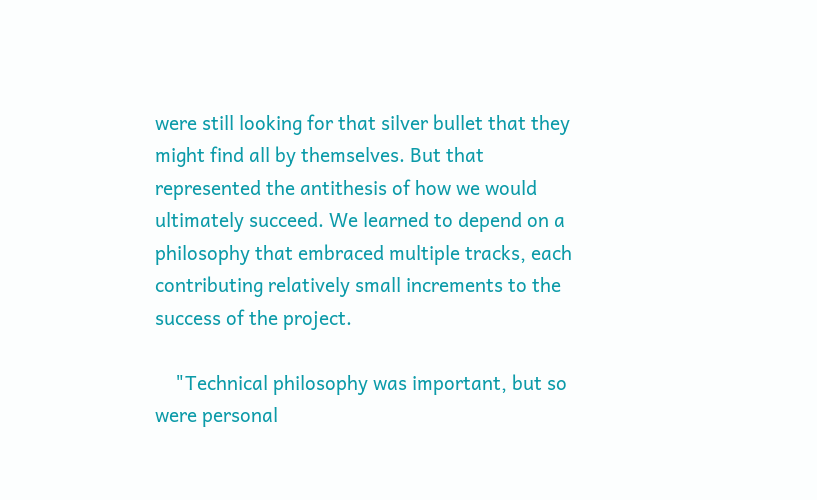were still looking for that silver bullet that they might find all by themselves. But that represented the antithesis of how we would ultimately succeed. We learned to depend on a philosophy that embraced multiple tracks, each contributing relatively small increments to the success of the project.

    "Technical philosophy was important, but so were personal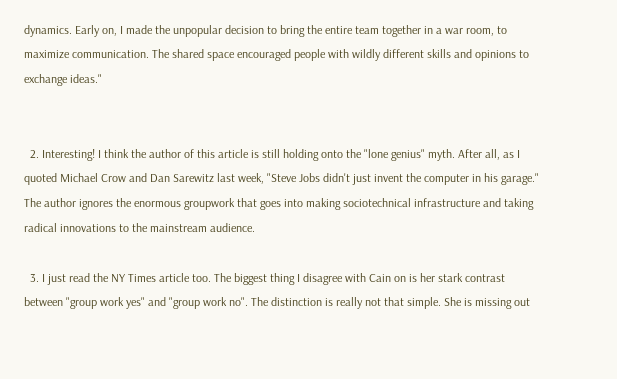dynamics. Early on, I made the unpopular decision to bring the entire team together in a war room, to maximize communication. The shared space encouraged people with wildly different skills and opinions to exchange ideas."


  2. Interesting! I think the author of this article is still holding onto the "lone genius" myth. After all, as I quoted Michael Crow and Dan Sarewitz last week, "Steve Jobs didn't just invent the computer in his garage." The author ignores the enormous groupwork that goes into making sociotechnical infrastructure and taking radical innovations to the mainstream audience.

  3. I just read the NY Times article too. The biggest thing I disagree with Cain on is her stark contrast between "group work yes" and "group work no". The distinction is really not that simple. She is missing out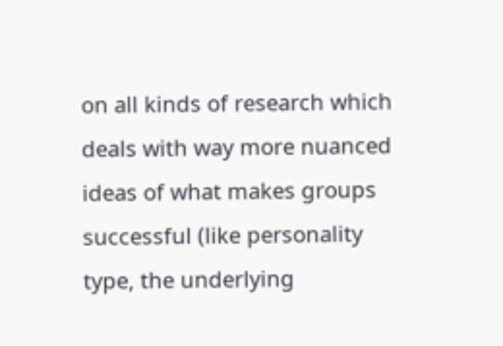on all kinds of research which deals with way more nuanced ideas of what makes groups successful (like personality type, the underlying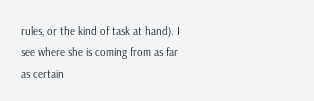rules, or the kind of task at hand). I see where she is coming from as far as certain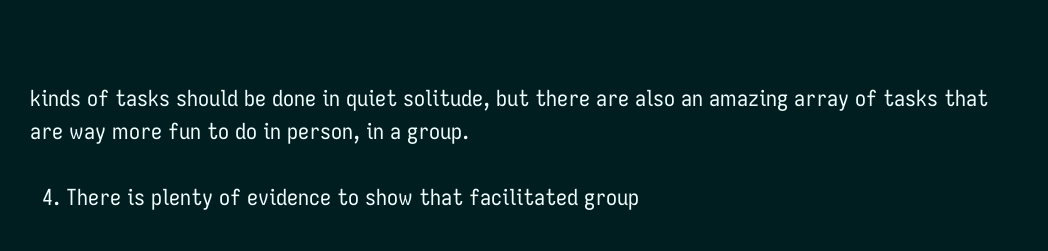kinds of tasks should be done in quiet solitude, but there are also an amazing array of tasks that are way more fun to do in person, in a group.

  4. There is plenty of evidence to show that facilitated group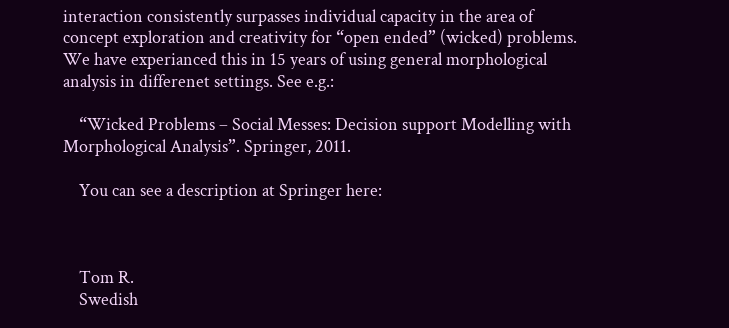interaction consistently surpasses individual capacity in the area of concept exploration and creativity for “open ended” (wicked) problems. We have experianced this in 15 years of using general morphological analysis in differenet settings. See e.g.:

    “Wicked Problems – Social Messes: Decision support Modelling with Morphological Analysis”. Springer, 2011.

    You can see a description at Springer here:



    Tom R.
    Swedish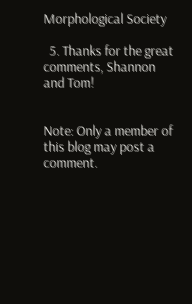Morphological Society

  5. Thanks for the great comments, Shannon and Tom!


Note: Only a member of this blog may post a comment.